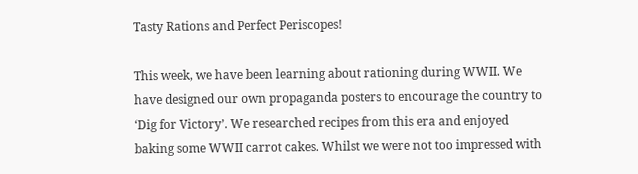Tasty Rations and Perfect Periscopes!

This week, we have been learning about rationing during WWII. We have designed our own propaganda posters to encourage the country to ‘Dig for Victory’. We researched recipes from this era and enjoyed baking some WWII carrot cakes. Whilst we were not too impressed with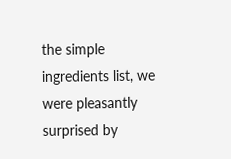the simple ingredients list, we were pleasantly  surprised by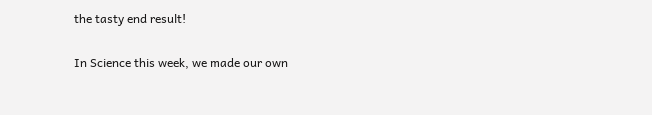the tasty end result!

In Science this week, we made our own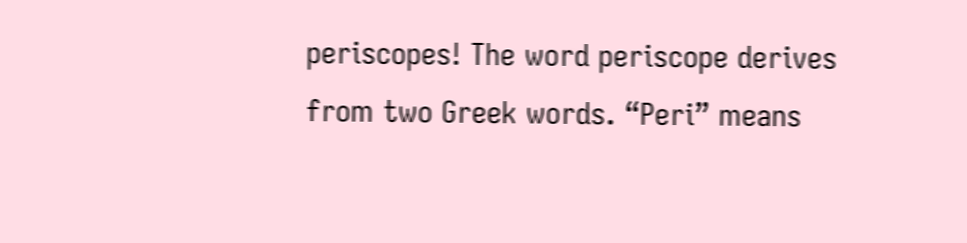periscopes! The word periscope derives from two Greek words. “Peri” means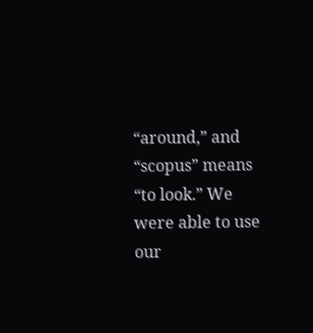“around,” and “scopus” means “to look.” We were able to use our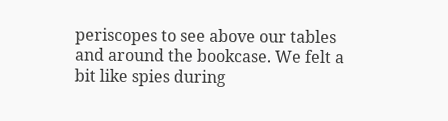periscopes to see above our tables and around the bookcase. We felt a bit like spies during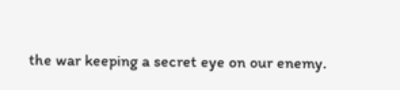the war keeping a secret eye on our enemy.